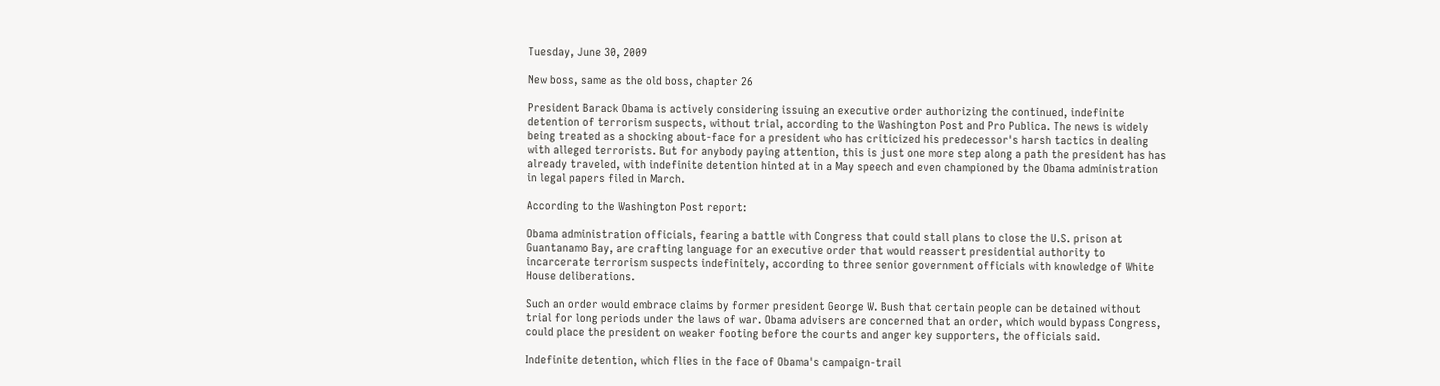Tuesday, June 30, 2009

New boss, same as the old boss, chapter 26

President Barack Obama is actively considering issuing an executive order authorizing the continued, indefinite detention of terrorism suspects, without trial, according to the Washington Post and Pro Publica. The news is widely being treated as a shocking about-face for a president who has criticized his predecessor's harsh tactics in dealing with alleged terrorists. But for anybody paying attention, this is just one more step along a path the president has has already traveled, with indefinite detention hinted at in a May speech and even championed by the Obama administration in legal papers filed in March.

According to the Washington Post report:

Obama administration officials, fearing a battle with Congress that could stall plans to close the U.S. prison at Guantanamo Bay, are crafting language for an executive order that would reassert presidential authority to incarcerate terrorism suspects indefinitely, according to three senior government officials with knowledge of White House deliberations.

Such an order would embrace claims by former president George W. Bush that certain people can be detained without trial for long periods under the laws of war. Obama advisers are concerned that an order, which would bypass Congress, could place the president on weaker footing before the courts and anger key supporters, the officials said.

Indefinite detention, which flies in the face of Obama's campaign-trail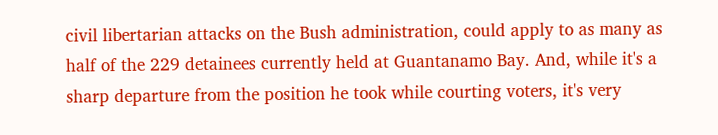civil libertarian attacks on the Bush administration, could apply to as many as half of the 229 detainees currently held at Guantanamo Bay. And, while it's a sharp departure from the position he took while courting voters, it's very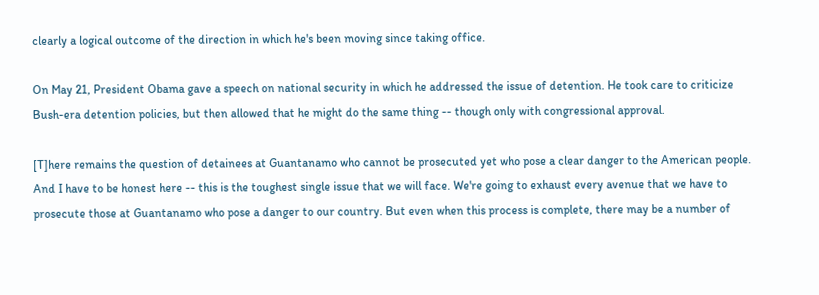clearly a logical outcome of the direction in which he's been moving since taking office.

On May 21, President Obama gave a speech on national security in which he addressed the issue of detention. He took care to criticize Bush-era detention policies, but then allowed that he might do the same thing -- though only with congressional approval.

[T]here remains the question of detainees at Guantanamo who cannot be prosecuted yet who pose a clear danger to the American people. And I have to be honest here -- this is the toughest single issue that we will face. We're going to exhaust every avenue that we have to prosecute those at Guantanamo who pose a danger to our country. But even when this process is complete, there may be a number of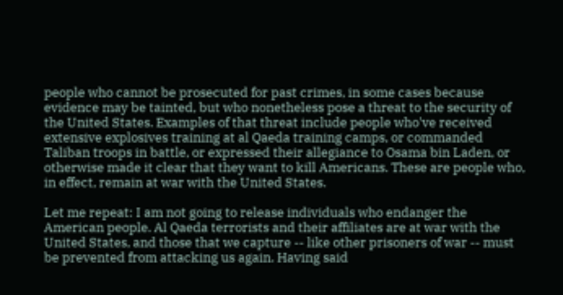people who cannot be prosecuted for past crimes, in some cases because evidence may be tainted, but who nonetheless pose a threat to the security of the United States. Examples of that threat include people who've received extensive explosives training at al Qaeda training camps, or commanded Taliban troops in battle, or expressed their allegiance to Osama bin Laden, or otherwise made it clear that they want to kill Americans. These are people who, in effect, remain at war with the United States.

Let me repeat: I am not going to release individuals who endanger the American people. Al Qaeda terrorists and their affiliates are at war with the United States, and those that we capture -- like other prisoners of war -- must be prevented from attacking us again. Having said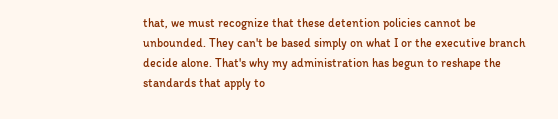that, we must recognize that these detention policies cannot be unbounded. They can't be based simply on what I or the executive branch decide alone. That's why my administration has begun to reshape the standards that apply to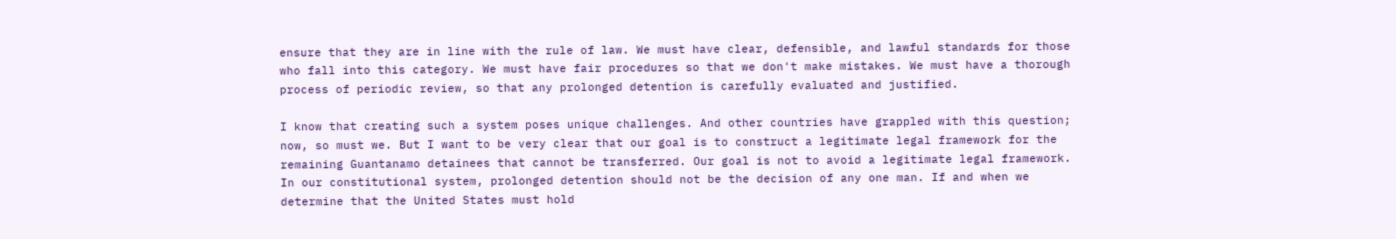ensure that they are in line with the rule of law. We must have clear, defensible, and lawful standards for those who fall into this category. We must have fair procedures so that we don't make mistakes. We must have a thorough process of periodic review, so that any prolonged detention is carefully evaluated and justified.

I know that creating such a system poses unique challenges. And other countries have grappled with this question; now, so must we. But I want to be very clear that our goal is to construct a legitimate legal framework for the remaining Guantanamo detainees that cannot be transferred. Our goal is not to avoid a legitimate legal framework. In our constitutional system, prolonged detention should not be the decision of any one man. If and when we determine that the United States must hold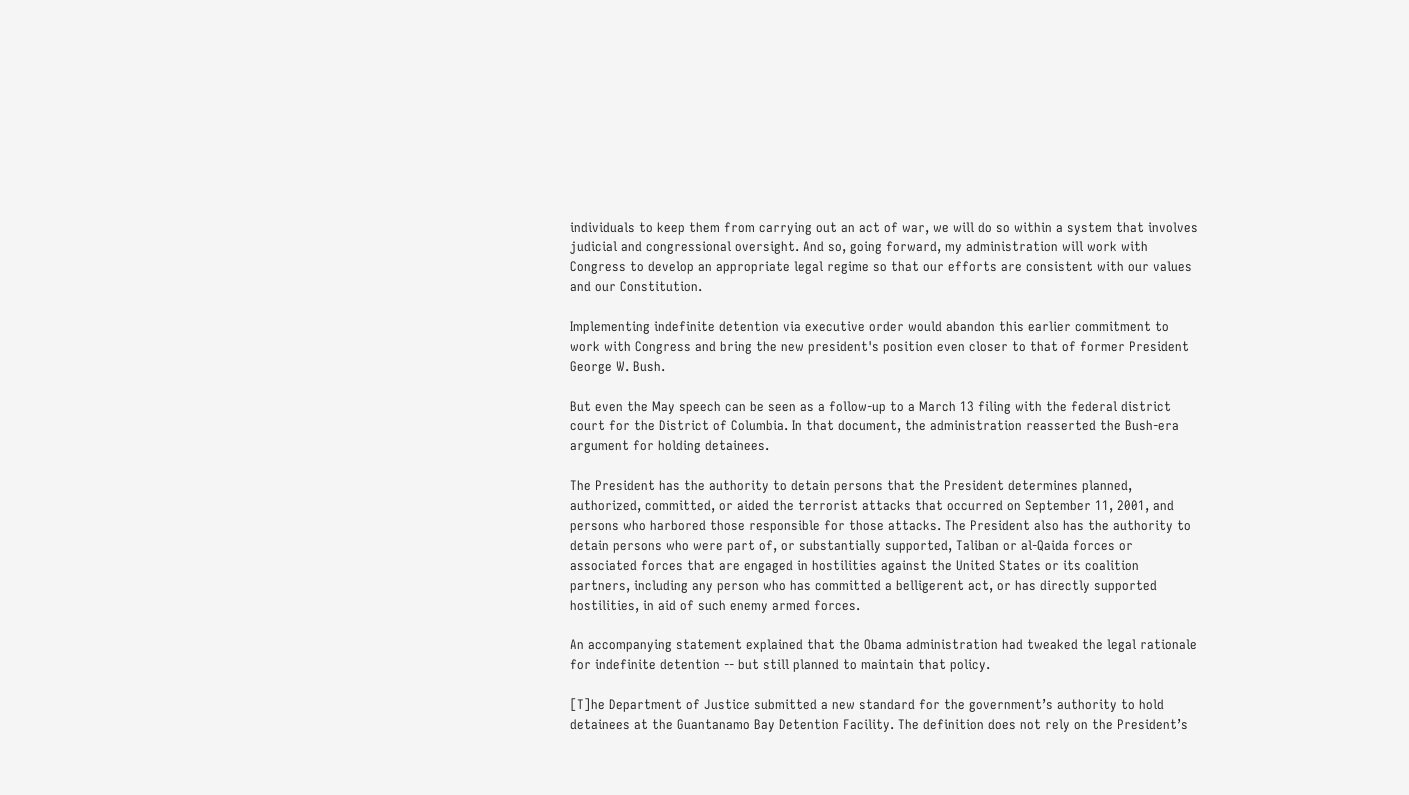individuals to keep them from carrying out an act of war, we will do so within a system that involves judicial and congressional oversight. And so, going forward, my administration will work with Congress to develop an appropriate legal regime so that our efforts are consistent with our values and our Constitution.

Implementing indefinite detention via executive order would abandon this earlier commitment to work with Congress and bring the new president's position even closer to that of former President George W. Bush.

But even the May speech can be seen as a follow-up to a March 13 filing with the federal district court for the District of Columbia. In that document, the administration reasserted the Bush-era argument for holding detainees.

The President has the authority to detain persons that the President determines planned, authorized, committed, or aided the terrorist attacks that occurred on September 11, 2001, and persons who harbored those responsible for those attacks. The President also has the authority to detain persons who were part of, or substantially supported, Taliban or al-Qaida forces or associated forces that are engaged in hostilities against the United States or its coalition partners, including any person who has committed a belligerent act, or has directly supported hostilities, in aid of such enemy armed forces.

An accompanying statement explained that the Obama administration had tweaked the legal rationale for indefinite detention -- but still planned to maintain that policy.

[T]he Department of Justice submitted a new standard for the government’s authority to hold detainees at the Guantanamo Bay Detention Facility. The definition does not rely on the President’s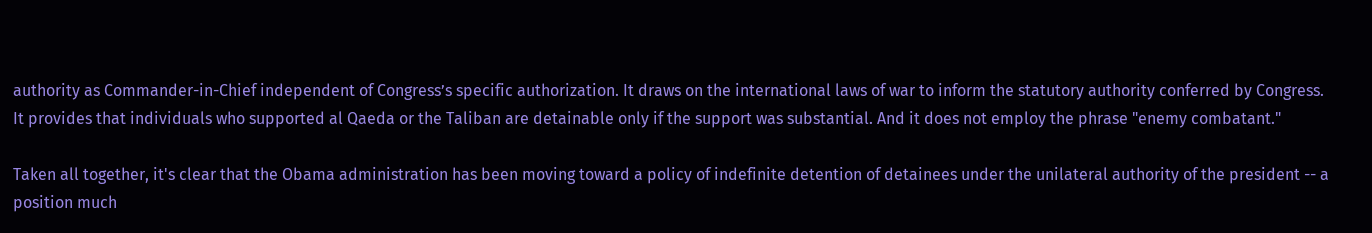authority as Commander-in-Chief independent of Congress’s specific authorization. It draws on the international laws of war to inform the statutory authority conferred by Congress. It provides that individuals who supported al Qaeda or the Taliban are detainable only if the support was substantial. And it does not employ the phrase "enemy combatant."

Taken all together, it's clear that the Obama administration has been moving toward a policy of indefinite detention of detainees under the unilateral authority of the president -- a position much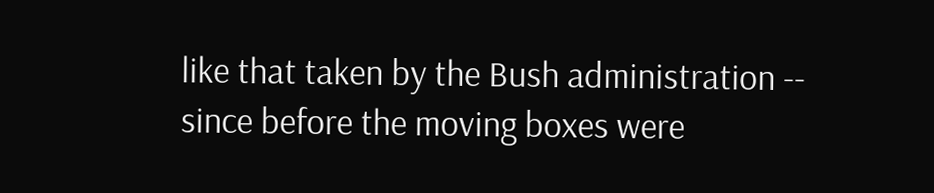like that taken by the Bush administration -- since before the moving boxes were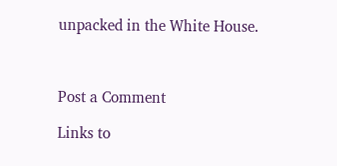unpacked in the White House.



Post a Comment

Links to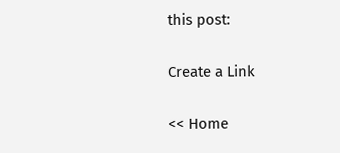this post:

Create a Link

<< Home